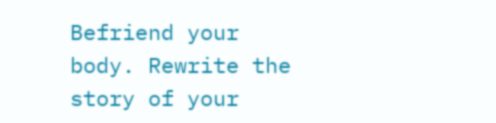Befriend your body. Rewrite the story of your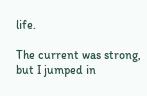life.

The current was strong, but I jumped in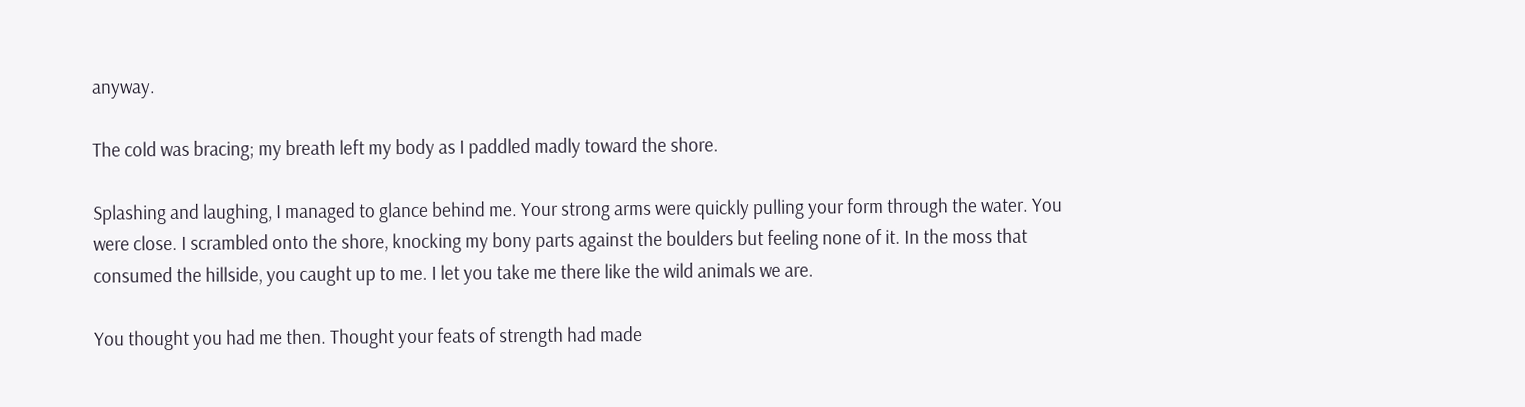anyway.

The cold was bracing; my breath left my body as I paddled madly toward the shore.

Splashing and laughing, I managed to glance behind me. Your strong arms were quickly pulling your form through the water. You were close. I scrambled onto the shore, knocking my bony parts against the boulders but feeling none of it. In the moss that consumed the hillside, you caught up to me. I let you take me there like the wild animals we are.

You thought you had me then. Thought your feats of strength had made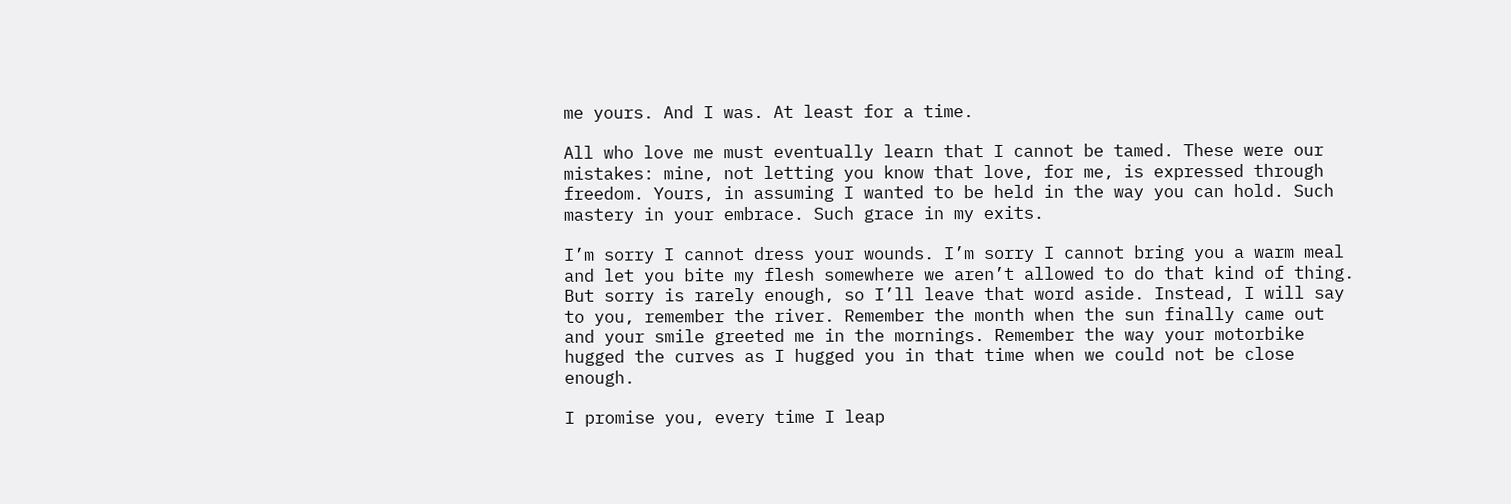me yours. And I was. At least for a time.

All who love me must eventually learn that I cannot be tamed. These were our mistakes: mine, not letting you know that love, for me, is expressed through freedom. Yours, in assuming I wanted to be held in the way you can hold. Such mastery in your embrace. Such grace in my exits.

I’m sorry I cannot dress your wounds. I’m sorry I cannot bring you a warm meal and let you bite my flesh somewhere we aren’t allowed to do that kind of thing. But sorry is rarely enough, so I’ll leave that word aside. Instead, I will say to you, remember the river. Remember the month when the sun finally came out and your smile greeted me in the mornings. Remember the way your motorbike hugged the curves as I hugged you in that time when we could not be close enough.

I promise you, every time I leap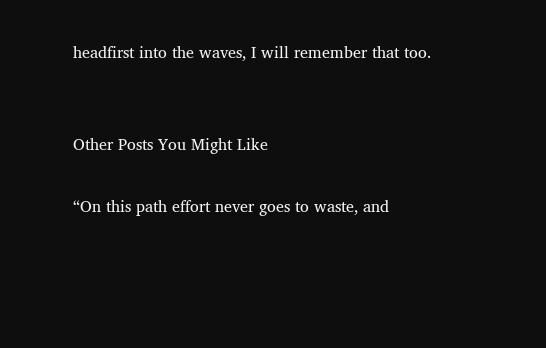headfirst into the waves, I will remember that too.


Other Posts You Might Like

“On this path effort never goes to waste, and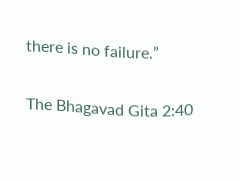there is no failure.”

The Bhagavad Gita 2:40